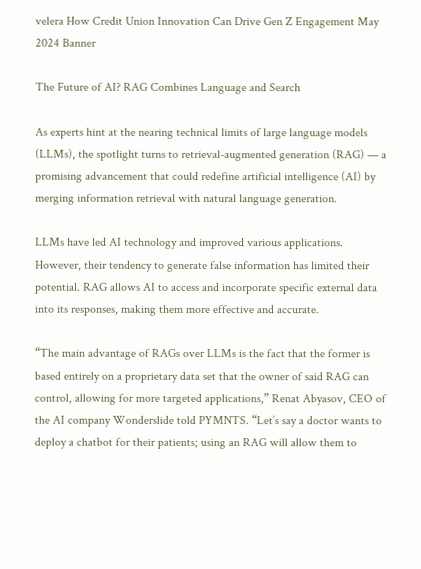velera How Credit Union Innovation Can Drive Gen Z Engagement May 2024 Banner

The Future of AI? RAG Combines Language and Search

As experts hint at the nearing technical limits of large language models (LLMs), the spotlight turns to retrieval-augmented generation (RAG) — a promising advancement that could redefine artificial intelligence (AI) by merging information retrieval with natural language generation.

LLMs have led AI technology and improved various applications. However, their tendency to generate false information has limited their potential. RAG allows AI to access and incorporate specific external data into its responses, making them more effective and accurate.

“The main advantage of RAGs over LLMs is the fact that the former is based entirely on a proprietary data set that the owner of said RAG can control, allowing for more targeted applications,” Renat Abyasov, CEO of the AI company Wonderslide told PYMNTS. “Let’s say a doctor wants to deploy a chatbot for their patients; using an RAG will allow them to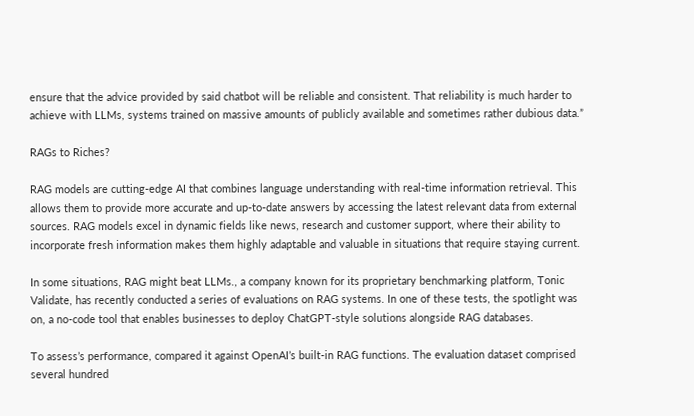ensure that the advice provided by said chatbot will be reliable and consistent. That reliability is much harder to achieve with LLMs, systems trained on massive amounts of publicly available and sometimes rather dubious data.”

RAGs to Riches?

RAG models are cutting-edge AI that combines language understanding with real-time information retrieval. This allows them to provide more accurate and up-to-date answers by accessing the latest relevant data from external sources. RAG models excel in dynamic fields like news, research and customer support, where their ability to incorporate fresh information makes them highly adaptable and valuable in situations that require staying current.

In some situations, RAG might beat LLMs., a company known for its proprietary benchmarking platform, Tonic Validate, has recently conducted a series of evaluations on RAG systems. In one of these tests, the spotlight was on, a no-code tool that enables businesses to deploy ChatGPT-style solutions alongside RAG databases.

To assess’s performance, compared it against OpenAI’s built-in RAG functions. The evaluation dataset comprised several hundred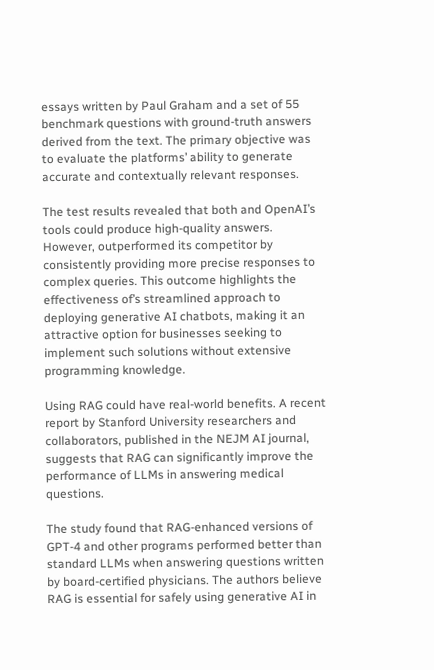essays written by Paul Graham and a set of 55 benchmark questions with ground-truth answers derived from the text. The primary objective was to evaluate the platforms’ ability to generate accurate and contextually relevant responses.

The test results revealed that both and OpenAI’s tools could produce high-quality answers. However, outperformed its competitor by consistently providing more precise responses to complex queries. This outcome highlights the effectiveness of’s streamlined approach to deploying generative AI chatbots, making it an attractive option for businesses seeking to implement such solutions without extensive programming knowledge.

Using RAG could have real-world benefits. A recent report by Stanford University researchers and collaborators, published in the NEJM AI journal, suggests that RAG can significantly improve the performance of LLMs in answering medical questions.

The study found that RAG-enhanced versions of GPT-4 and other programs performed better than standard LLMs when answering questions written by board-certified physicians. The authors believe RAG is essential for safely using generative AI in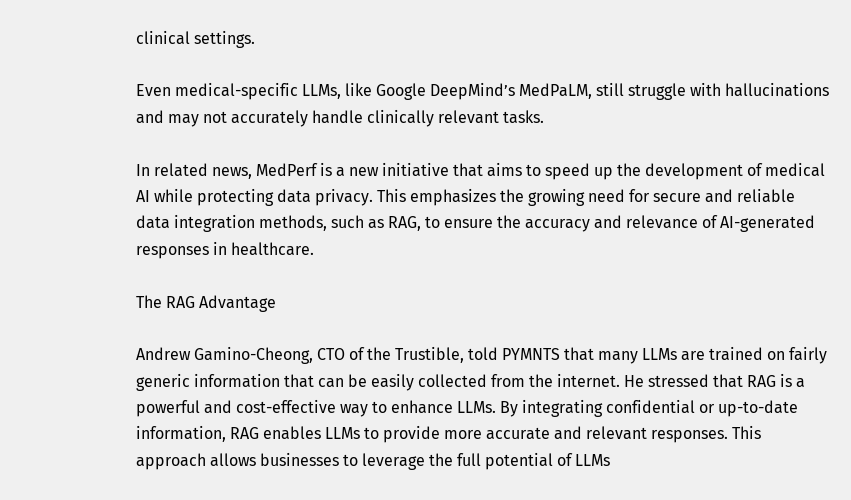clinical settings.

Even medical-specific LLMs, like Google DeepMind’s MedPaLM, still struggle with hallucinations and may not accurately handle clinically relevant tasks.

In related news, MedPerf is a new initiative that aims to speed up the development of medical AI while protecting data privacy. This emphasizes the growing need for secure and reliable data integration methods, such as RAG, to ensure the accuracy and relevance of AI-generated responses in healthcare.

The RAG Advantage

Andrew Gamino-Cheong, CTO of the Trustible, told PYMNTS that many LLMs are trained on fairly generic information that can be easily collected from the internet. He stressed that RAG is a powerful and cost-effective way to enhance LLMs. By integrating confidential or up-to-date information, RAG enables LLMs to provide more accurate and relevant responses. This approach allows businesses to leverage the full potential of LLMs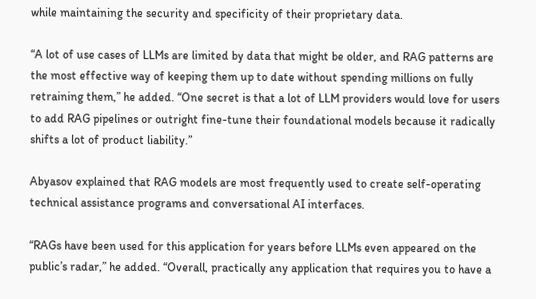while maintaining the security and specificity of their proprietary data.

“A lot of use cases of LLMs are limited by data that might be older, and RAG patterns are the most effective way of keeping them up to date without spending millions on fully retraining them,” he added. “One secret is that a lot of LLM providers would love for users to add RAG pipelines or outright fine-tune their foundational models because it radically shifts a lot of product liability.”

Abyasov explained that RAG models are most frequently used to create self-operating technical assistance programs and conversational AI interfaces.

“RAGs have been used for this application for years before LLMs even appeared on the public’s radar,” he added. “Overall, practically any application that requires you to have a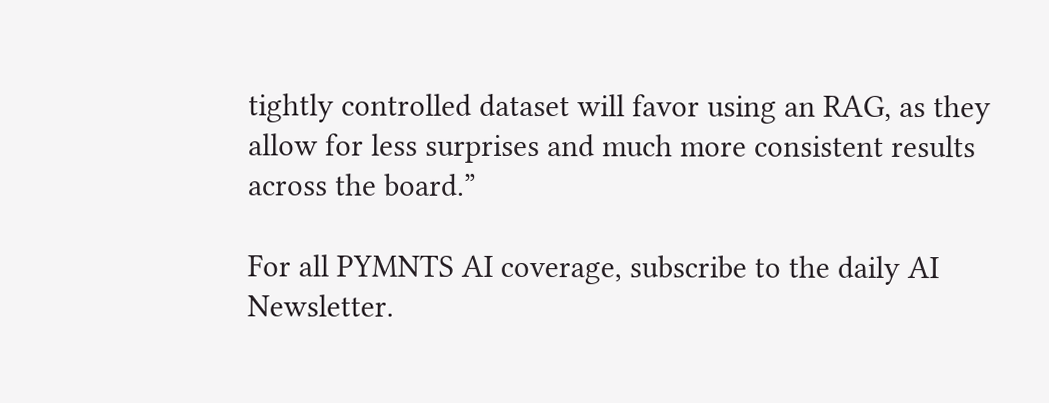tightly controlled dataset will favor using an RAG, as they allow for less surprises and much more consistent results across the board.”

For all PYMNTS AI coverage, subscribe to the daily AI Newsletter.